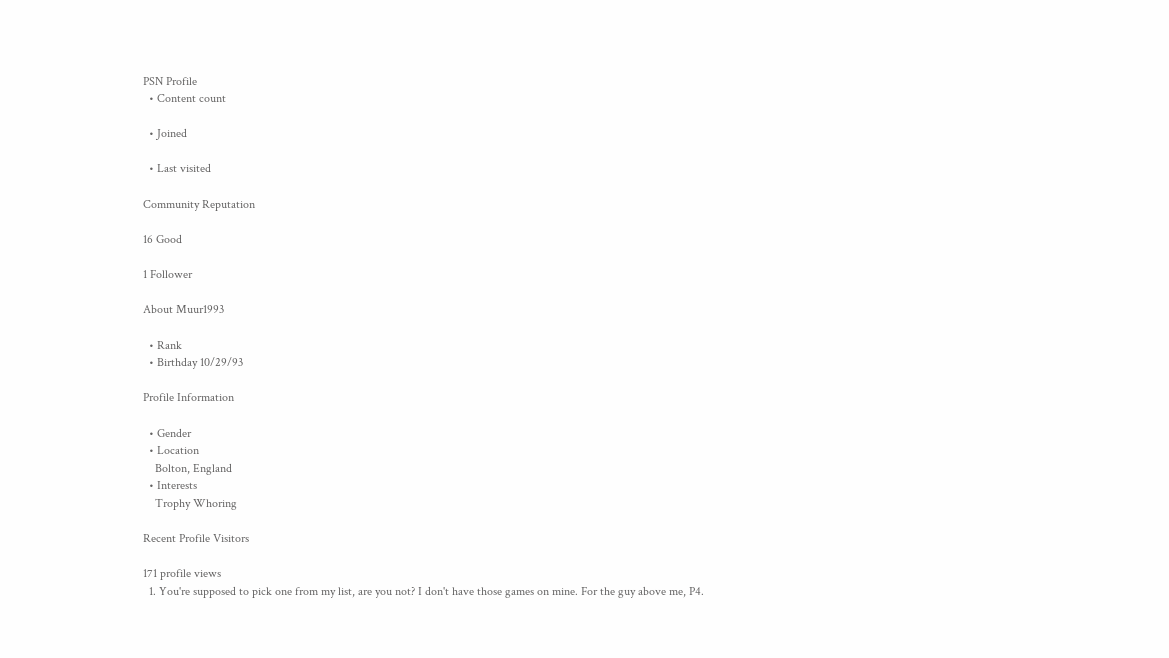PSN Profile
  • Content count

  • Joined

  • Last visited

Community Reputation

16 Good

1 Follower

About Muur1993

  • Rank
  • Birthday 10/29/93

Profile Information

  • Gender
  • Location
    Bolton, England
  • Interests
    Trophy Whoring

Recent Profile Visitors

171 profile views
  1. You're supposed to pick one from my list, are you not? I don't have those games on mine. For the guy above me, P4.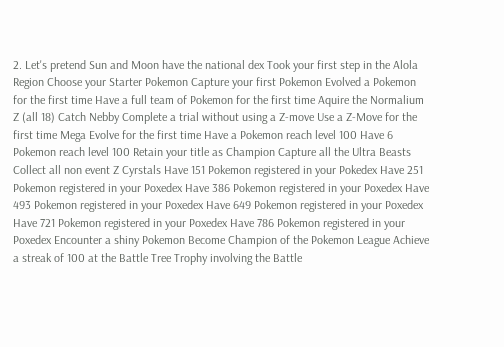2. Let's pretend Sun and Moon have the national dex Took your first step in the Alola Region Choose your Starter Pokemon Capture your first Pokemon Evolved a Pokemon for the first time Have a full team of Pokemon for the first time Aquire the Normalium Z (all 18) Catch Nebby Complete a trial without using a Z-move Use a Z-Move for the first time Mega Evolve for the first time Have a Pokemon reach level 100 Have 6 Pokemon reach level 100 Retain your title as Champion Capture all the Ultra Beasts Collect all non event Z Cyrstals Have 151 Pokemon registered in your Pokedex Have 251 Pokemon registered in your Poxedex Have 386 Pokemon registered in your Poxedex Have 493 Pokemon registered in your Poxedex Have 649 Pokemon registered in your Poxedex Have 721 Pokemon registered in your Poxedex Have 786 Pokemon registered in your Poxedex Encounter a shiny Pokemon Become Champion of the Pokemon League Achieve a streak of 100 at the Battle Tree Trophy involving the Battle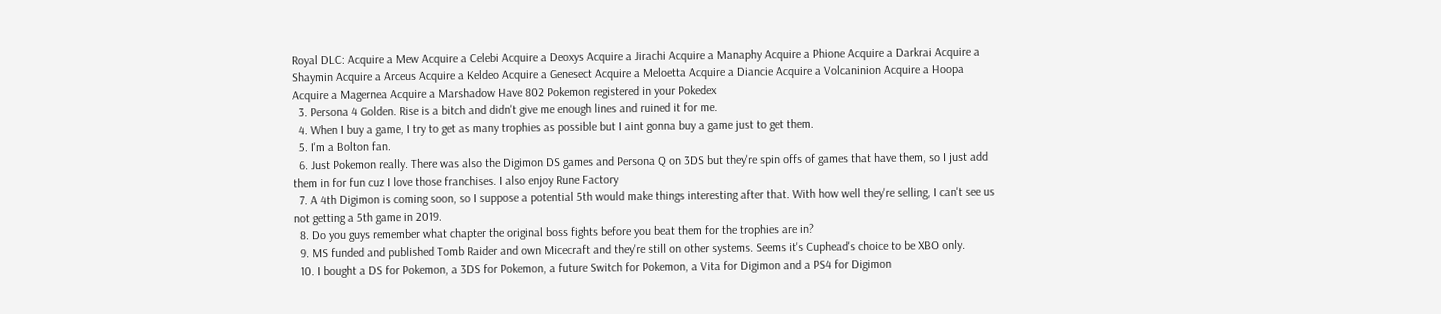Royal DLC: Acquire a Mew Acquire a Celebi Acquire a Deoxys Acquire a Jirachi Acquire a Manaphy Acquire a Phione Acquire a Darkrai Acquire a Shaymin Acquire a Arceus Acquire a Keldeo Acquire a Genesect Acquire a Meloetta Acquire a Diancie Acquire a Volcaninion Acquire a Hoopa Acquire a Magernea Acquire a Marshadow Have 802 Pokemon registered in your Pokedex
  3. Persona 4 Golden. Rise is a bitch and didn't give me enough lines and ruined it for me.
  4. When I buy a game, I try to get as many trophies as possible but I aint gonna buy a game just to get them.
  5. I'm a Bolton fan.
  6. Just Pokemon really. There was also the Digimon DS games and Persona Q on 3DS but they're spin offs of games that have them, so I just add them in for fun cuz I love those franchises. I also enjoy Rune Factory
  7. A 4th Digimon is coming soon, so I suppose a potential 5th would make things interesting after that. With how well they're selling, I can't see us not getting a 5th game in 2019.
  8. Do you guys remember what chapter the original boss fights before you beat them for the trophies are in?
  9. MS funded and published Tomb Raider and own Micecraft and they're still on other systems. Seems it's Cuphead's choice to be XBO only.
  10. I bought a DS for Pokemon, a 3DS for Pokemon, a future Switch for Pokemon, a Vita for Digimon and a PS4 for Digimon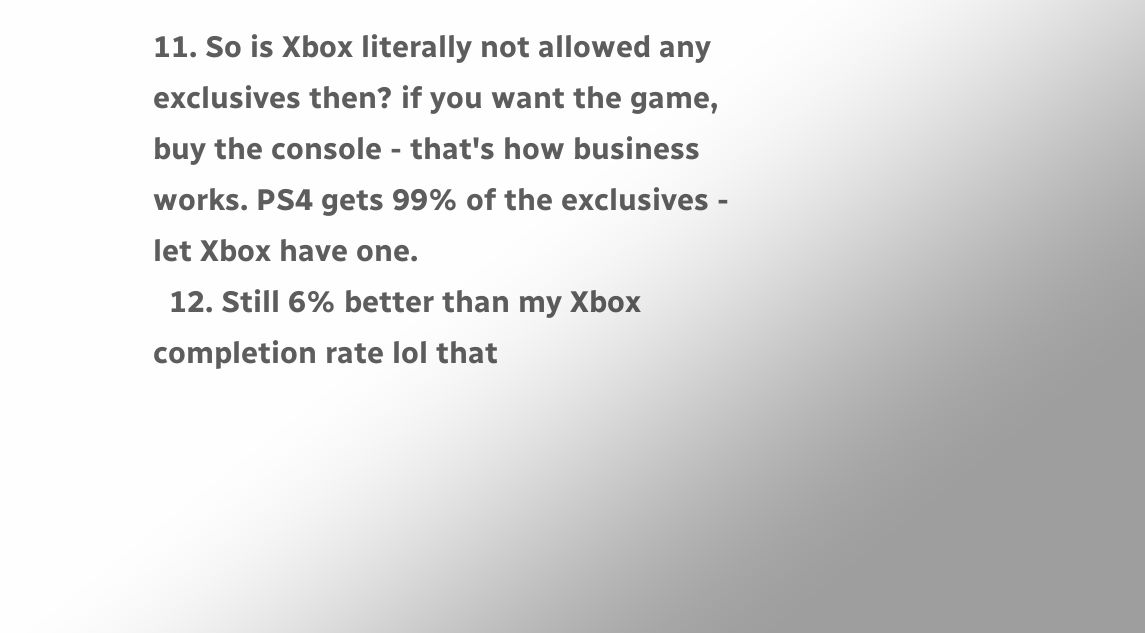11. So is Xbox literally not allowed any exclusives then? if you want the game, buy the console - that's how business works. PS4 gets 99% of the exclusives - let Xbox have one.
  12. Still 6% better than my Xbox completion rate lol that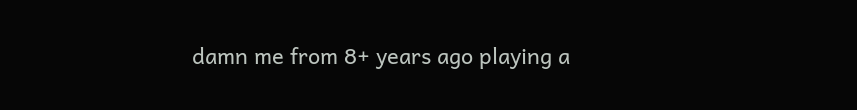damn me from 8+ years ago playing a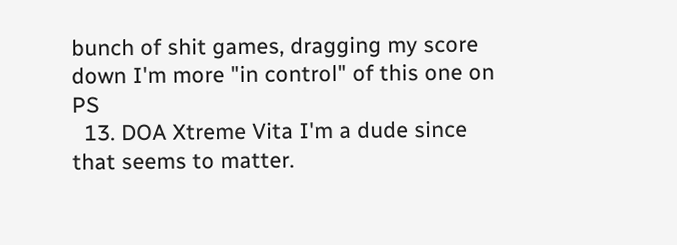bunch of shit games, dragging my score down I'm more "in control" of this one on PS
  13. DOA Xtreme Vita I'm a dude since that seems to matter.